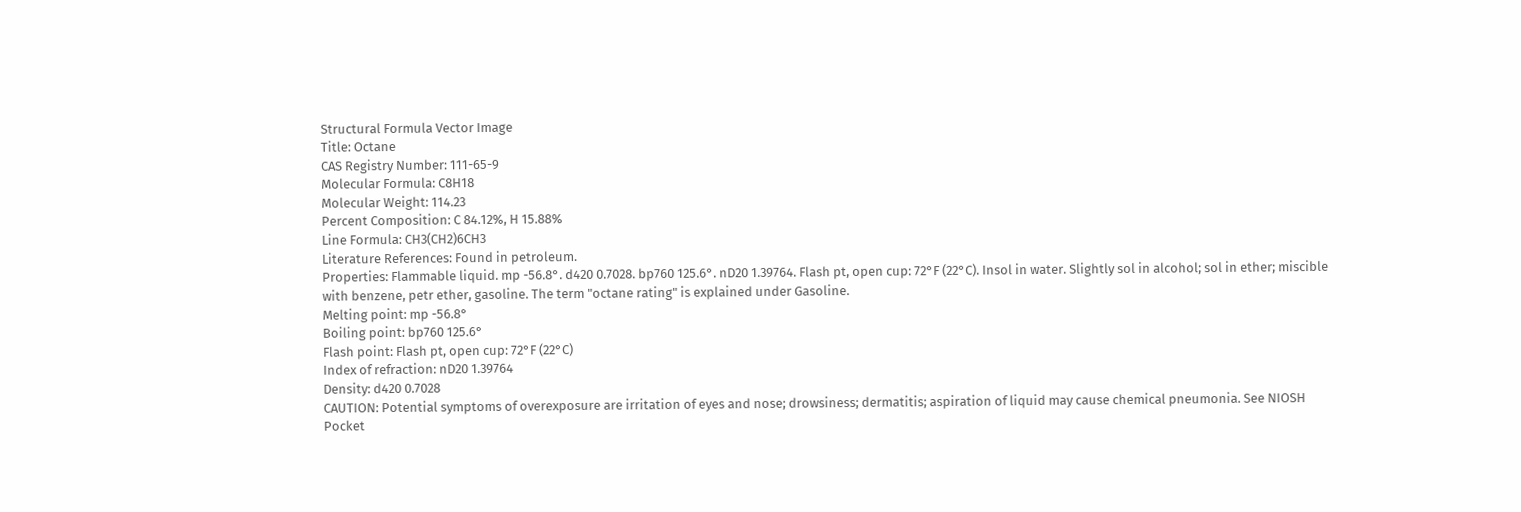Structural Formula Vector Image
Title: Octane
CAS Registry Number: 111-65-9
Molecular Formula: C8H18
Molecular Weight: 114.23
Percent Composition: C 84.12%, H 15.88%
Line Formula: CH3(CH2)6CH3
Literature References: Found in petroleum.
Properties: Flammable liquid. mp -56.8°. d420 0.7028. bp760 125.6°. nD20 1.39764. Flash pt, open cup: 72°F (22°C). Insol in water. Slightly sol in alcohol; sol in ether; miscible with benzene, petr ether, gasoline. The term "octane rating" is explained under Gasoline.
Melting point: mp -56.8°
Boiling point: bp760 125.6°
Flash point: Flash pt, open cup: 72°F (22°C)
Index of refraction: nD20 1.39764
Density: d420 0.7028
CAUTION: Potential symptoms of overexposure are irritation of eyes and nose; drowsiness; dermatitis; aspiration of liquid may cause chemical pneumonia. See NIOSH Pocket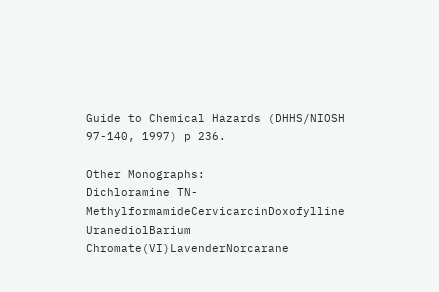Guide to Chemical Hazards (DHHS/NIOSH 97-140, 1997) p 236.

Other Monographs:
Dichloramine TN-MethylformamideCervicarcinDoxofylline
UranediolBarium Chromate(VI)LavenderNorcarane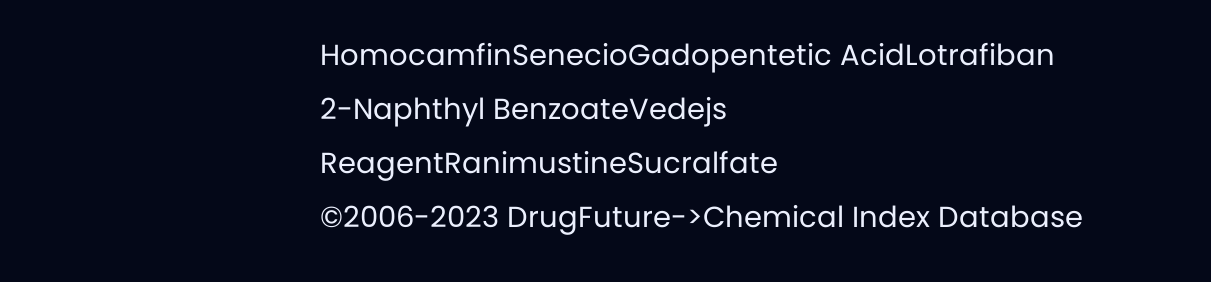HomocamfinSenecioGadopentetic AcidLotrafiban
2-Naphthyl BenzoateVedejs ReagentRanimustineSucralfate
©2006-2023 DrugFuture->Chemical Index Database